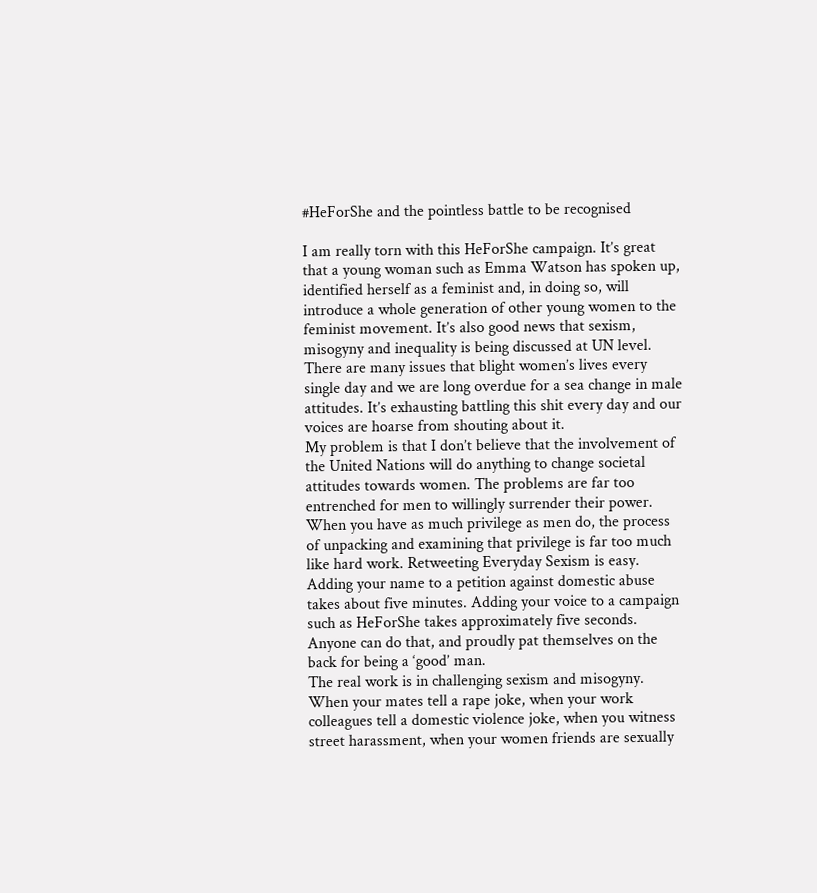#HeForShe and the pointless battle to be recognised

I am really torn with this HeForShe campaign. It’s great that a young woman such as Emma Watson has spoken up, identified herself as a feminist and, in doing so, will introduce a whole generation of other young women to the feminist movement. It’s also good news that sexism, misogyny and inequality is being discussed at UN level. There are many issues that blight women’s lives every single day and we are long overdue for a sea change in male attitudes. It’s exhausting battling this shit every day and our voices are hoarse from shouting about it.
My problem is that I don’t believe that the involvement of the United Nations will do anything to change societal attitudes towards women. The problems are far too entrenched for men to willingly surrender their power. When you have as much privilege as men do, the process of unpacking and examining that privilege is far too much like hard work. Retweeting Everyday Sexism is easy. Adding your name to a petition against domestic abuse takes about five minutes. Adding your voice to a campaign such as HeForShe takes approximately five seconds. Anyone can do that, and proudly pat themselves on the back for being a ‘good’ man.
The real work is in challenging sexism and misogyny. When your mates tell a rape joke, when your work colleagues tell a domestic violence joke, when you witness street harassment, when your women friends are sexually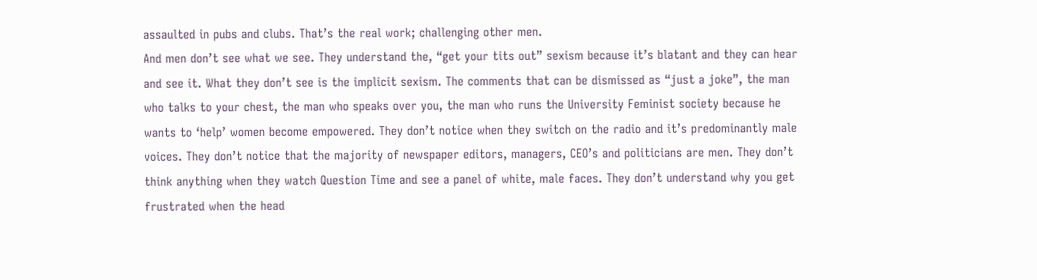assaulted in pubs and clubs. That’s the real work; challenging other men.
And men don’t see what we see. They understand the, “get your tits out” sexism because it’s blatant and they can hear and see it. What they don’t see is the implicit sexism. The comments that can be dismissed as “just a joke”, the man who talks to your chest, the man who speaks over you, the man who runs the University Feminist society because he wants to ‘help’ women become empowered. They don’t notice when they switch on the radio and it’s predominantly male voices. They don’t notice that the majority of newspaper editors, managers, CEO’s and politicians are men. They don’t think anything when they watch Question Time and see a panel of white, male faces. They don’t understand why you get frustrated when the head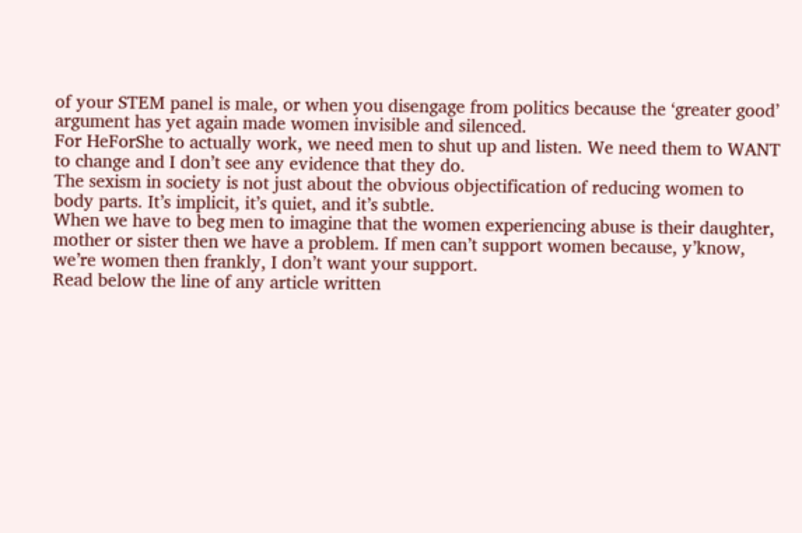of your STEM panel is male, or when you disengage from politics because the ‘greater good’ argument has yet again made women invisible and silenced.
For HeForShe to actually work, we need men to shut up and listen. We need them to WANT to change and I don’t see any evidence that they do.
The sexism in society is not just about the obvious objectification of reducing women to body parts. It’s implicit, it’s quiet, and it’s subtle.
When we have to beg men to imagine that the women experiencing abuse is their daughter, mother or sister then we have a problem. If men can’t support women because, y’know, we’re women then frankly, I don’t want your support.
Read below the line of any article written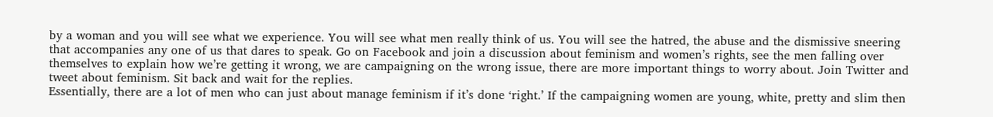by a woman and you will see what we experience. You will see what men really think of us. You will see the hatred, the abuse and the dismissive sneering that accompanies any one of us that dares to speak. Go on Facebook and join a discussion about feminism and women’s rights, see the men falling over themselves to explain how we’re getting it wrong, we are campaigning on the wrong issue, there are more important things to worry about. Join Twitter and tweet about feminism. Sit back and wait for the replies.
Essentially, there are a lot of men who can just about manage feminism if it’s done ‘right.’ If the campaigning women are young, white, pretty and slim then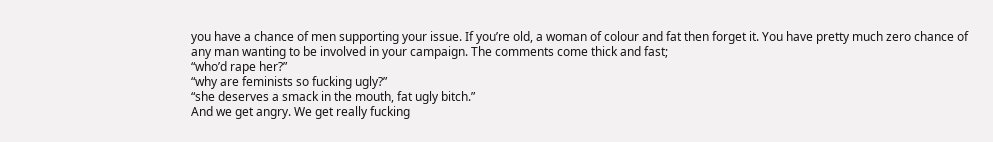you have a chance of men supporting your issue. If you’re old, a woman of colour and fat then forget it. You have pretty much zero chance of any man wanting to be involved in your campaign. The comments come thick and fast;
“who’d rape her?”
“why are feminists so fucking ugly?”
“she deserves a smack in the mouth, fat ugly bitch.”
And we get angry. We get really fucking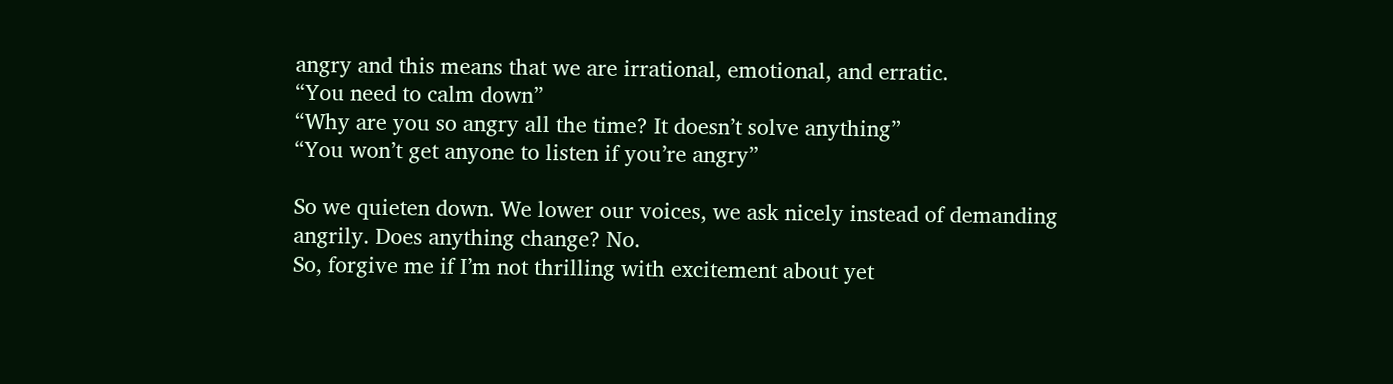angry and this means that we are irrational, emotional, and erratic.
“You need to calm down”
“Why are you so angry all the time? It doesn’t solve anything”
“You won’t get anyone to listen if you’re angry”

So we quieten down. We lower our voices, we ask nicely instead of demanding angrily. Does anything change? No.
So, forgive me if I’m not thrilling with excitement about yet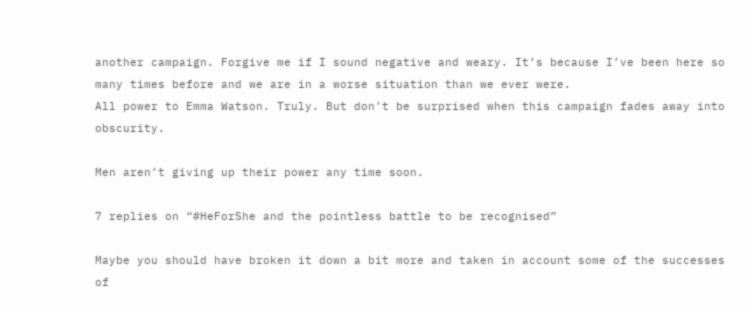another campaign. Forgive me if I sound negative and weary. It’s because I’ve been here so many times before and we are in a worse situation than we ever were.
All power to Emma Watson. Truly. But don’t be surprised when this campaign fades away into obscurity.

Men aren’t giving up their power any time soon.

7 replies on “#HeForShe and the pointless battle to be recognised”

Maybe you should have broken it down a bit more and taken in account some of the successes of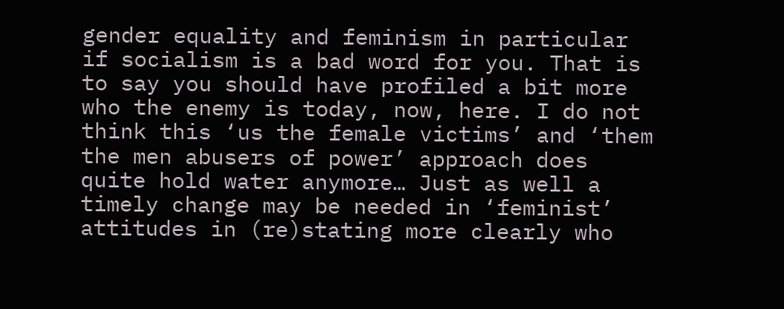gender equality and feminism in particular if socialism is a bad word for you. That is to say you should have profiled a bit more who the enemy is today, now, here. I do not think this ‘us the female victims’ and ‘them the men abusers of power’ approach does quite hold water anymore… Just as well a timely change may be needed in ‘feminist’ attitudes in (re)stating more clearly who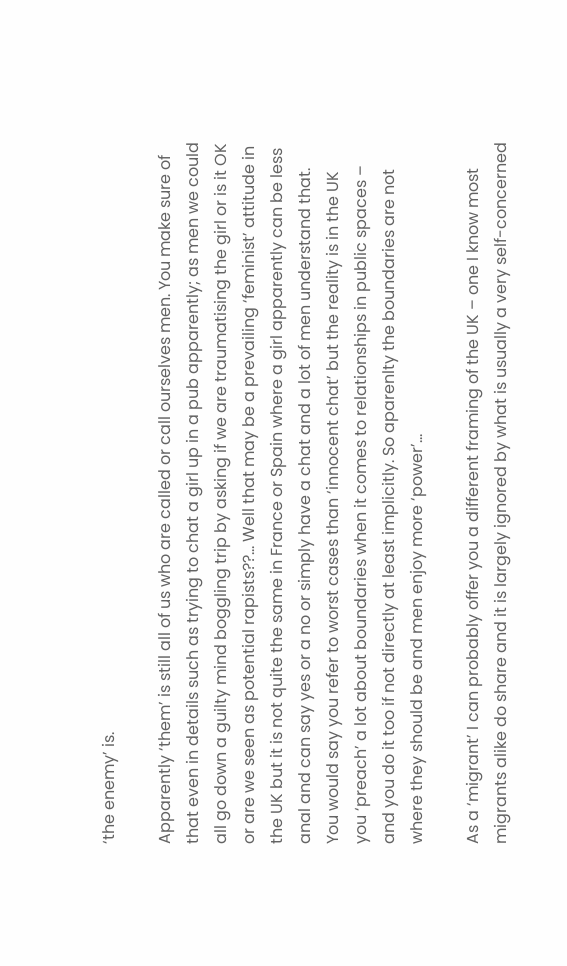‘the enemy’ is.

Apparently ‘them’ is still all of us who are called or call ourselves men. You make sure of that even in details such as trying to chat a girl up in a pub apparently; as men we could all go down a guilty mind boggling trip by asking if we are traumatising the girl or is it OK or are we seen as potential rapists??… Well that may be a prevailing ‘feminist’ attitude in the UK but it is not quite the same in France or Spain where a girl apparently can be less anal and can say yes or a no or simply have a chat and a lot of men understand that. You would say you refer to worst cases than ‘innocent chat’ but the reality is in the UK you ‘preach’ a lot about boundaries when it comes to relationships in public spaces – and you do it too if not directly at least implicitly. So aparenlty the boundaries are not where they should be and men enjoy more ‘power’…

As a ‘migrant’ I can probably offer you a different framing of the UK – one I know most migrants alike do share and it is largely ignored by what is usually a very self-concerned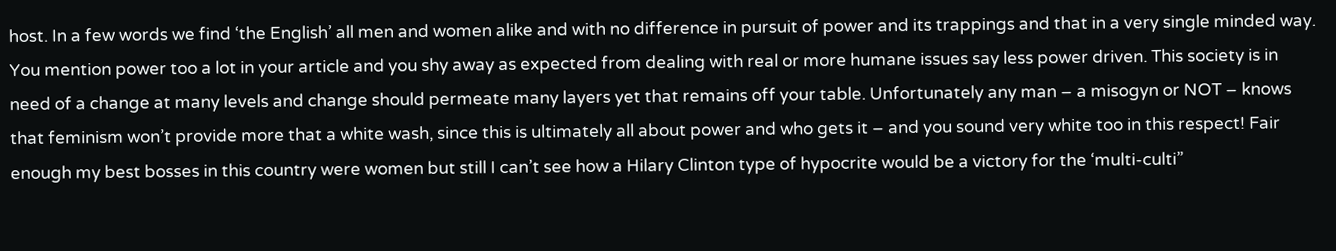host. In a few words we find ‘the English’ all men and women alike and with no difference in pursuit of power and its trappings and that in a very single minded way. You mention power too a lot in your article and you shy away as expected from dealing with real or more humane issues say less power driven. This society is in need of a change at many levels and change should permeate many layers yet that remains off your table. Unfortunately any man – a misogyn or NOT – knows that feminism won’t provide more that a white wash, since this is ultimately all about power and who gets it – and you sound very white too in this respect! Fair enough my best bosses in this country were women but still I can’t see how a Hilary Clinton type of hypocrite would be a victory for the ‘multi-culti”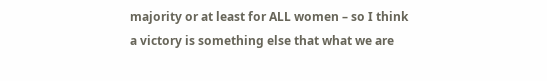majority or at least for ALL women – so I think a victory is something else that what we are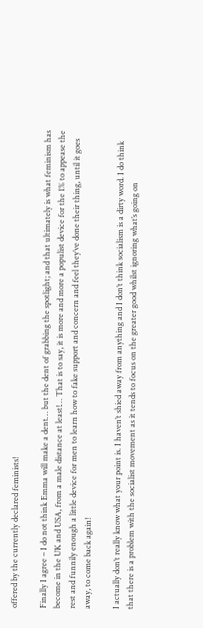offered by the currently declared feminists!

Finally I agree – I do not think Emma will make a dent… but the dent of grabbing the spotlight; and that ultimately is what feminism has become in the UK and USA, from a male distance at least!… That is to say, it is more and more a populist device for the 1% to appease the rest and funnily enough a little device for men to learn how to fake support and concern and feel they’ve done their thing, until it goes away, to come back again!

I actually don’t really know what your point is. I haven’t shied away from anything and I don’t think socialism is a dirty word. I do think that there is a problem with the socialist movement as it tends to focus on the greater good whilst ignoring what’s going on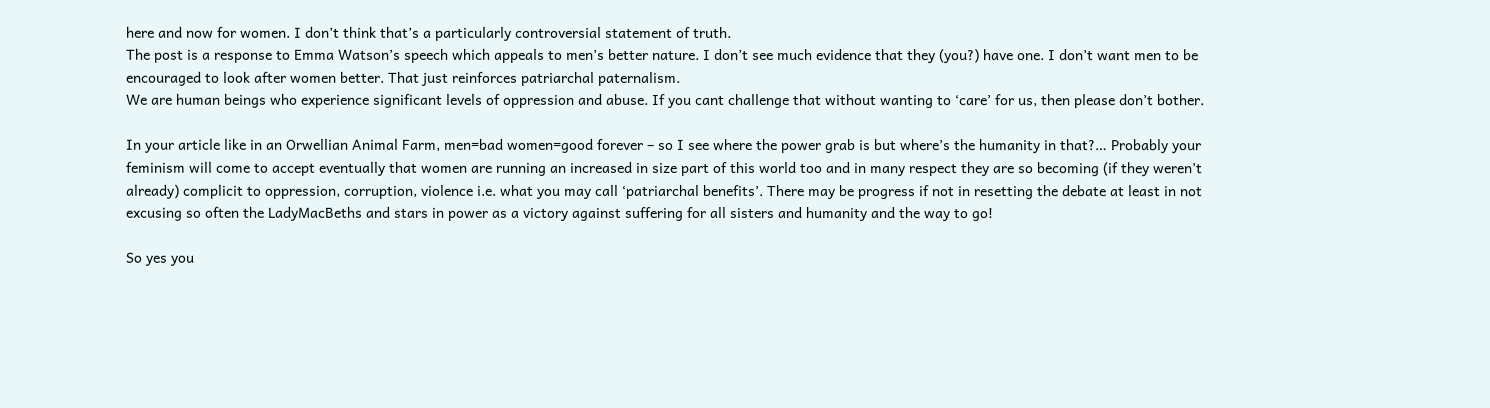here and now for women. I don’t think that’s a particularly controversial statement of truth.
The post is a response to Emma Watson’s speech which appeals to men’s better nature. I don’t see much evidence that they (you?) have one. I don’t want men to be encouraged to look after women better. That just reinforces patriarchal paternalism.
We are human beings who experience significant levels of oppression and abuse. If you cant challenge that without wanting to ‘care’ for us, then please don’t bother.

In your article like in an Orwellian Animal Farm, men=bad women=good forever – so I see where the power grab is but where’s the humanity in that?… Probably your feminism will come to accept eventually that women are running an increased in size part of this world too and in many respect they are so becoming (if they weren’t already) complicit to oppression, corruption, violence i.e. what you may call ‘patriarchal benefits’. There may be progress if not in resetting the debate at least in not excusing so often the LadyMacBeths and stars in power as a victory against suffering for all sisters and humanity and the way to go!

So yes you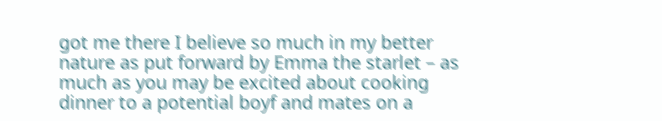got me there I believe so much in my better nature as put forward by Emma the starlet – as much as you may be excited about cooking dinner to a potential boyf and mates on a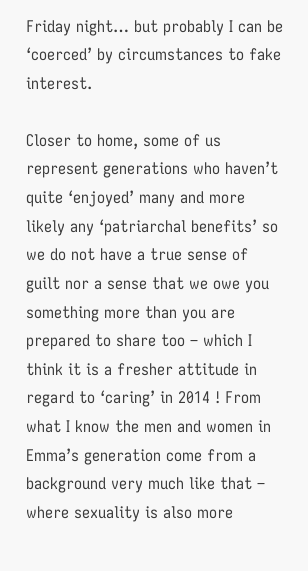Friday night… but probably I can be ‘coerced’ by circumstances to fake interest.

Closer to home, some of us represent generations who haven’t quite ‘enjoyed’ many and more likely any ‘patriarchal benefits’ so we do not have a true sense of guilt nor a sense that we owe you something more than you are prepared to share too – which I think it is a fresher attitude in regard to ‘caring’ in 2014 ! From what I know the men and women in Emma’s generation come from a background very much like that – where sexuality is also more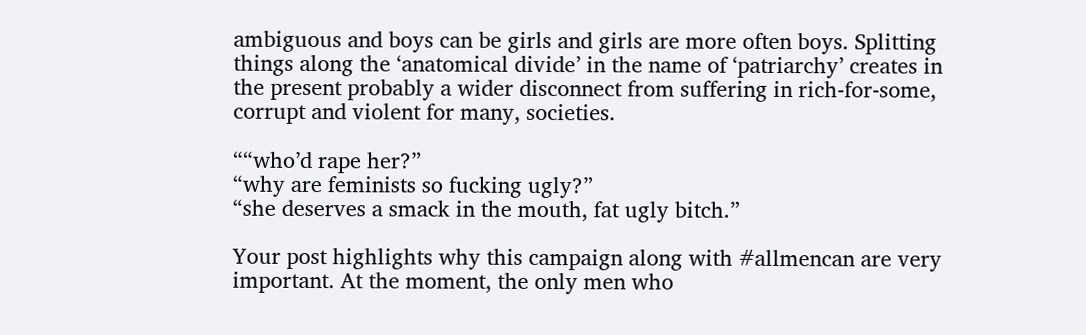ambiguous and boys can be girls and girls are more often boys. Splitting things along the ‘anatomical divide’ in the name of ‘patriarchy’ creates in the present probably a wider disconnect from suffering in rich-for-some, corrupt and violent for many, societies.

““who’d rape her?”
“why are feminists so fucking ugly?”
“she deserves a smack in the mouth, fat ugly bitch.”

Your post highlights why this campaign along with #allmencan are very important. At the moment, the only men who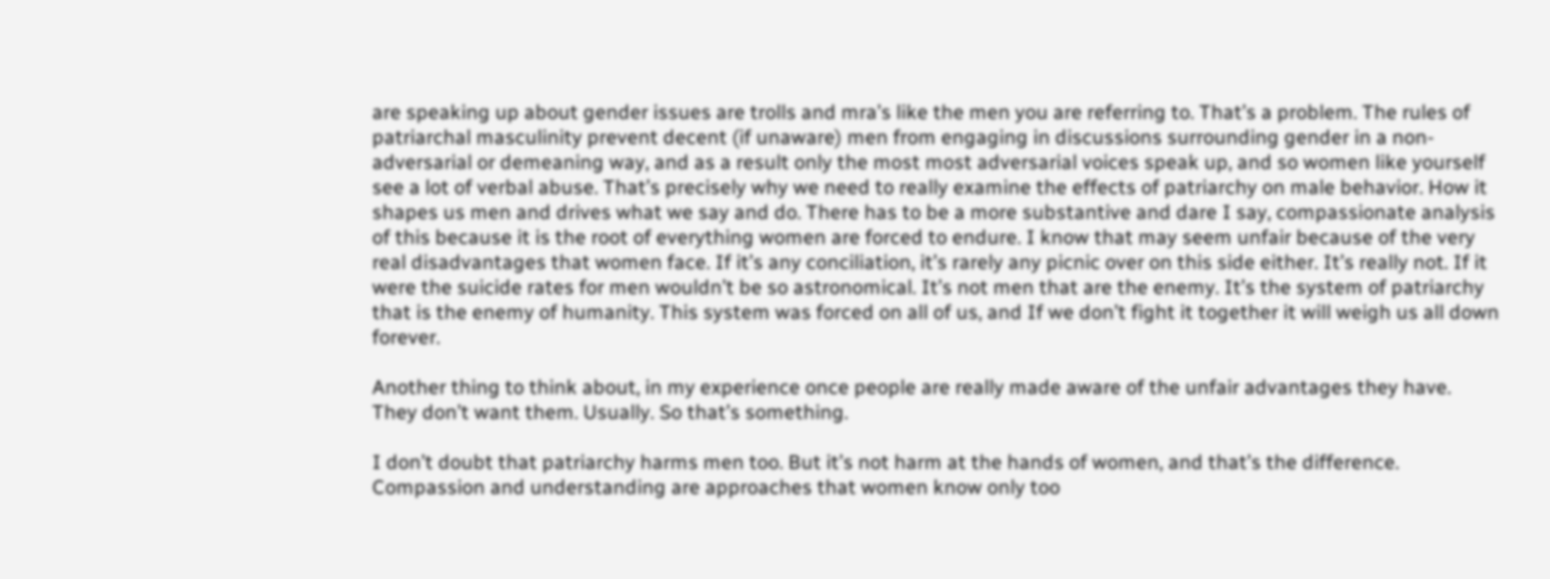are speaking up about gender issues are trolls and mra’s like the men you are referring to. That’s a problem. The rules of patriarchal masculinity prevent decent (if unaware) men from engaging in discussions surrounding gender in a non-adversarial or demeaning way, and as a result only the most most adversarial voices speak up, and so women like yourself see a lot of verbal abuse. That’s precisely why we need to really examine the effects of patriarchy on male behavior. How it shapes us men and drives what we say and do. There has to be a more substantive and dare I say, compassionate analysis of this because it is the root of everything women are forced to endure. I know that may seem unfair because of the very real disadvantages that women face. If it’s any conciliation, it’s rarely any picnic over on this side either. It’s really not. If it were the suicide rates for men wouldn’t be so astronomical. It’s not men that are the enemy. It’s the system of patriarchy that is the enemy of humanity. This system was forced on all of us, and If we don’t fight it together it will weigh us all down forever.

Another thing to think about, in my experience once people are really made aware of the unfair advantages they have. They don’t want them. Usually. So that’s something.

I don’t doubt that patriarchy harms men too. But it’s not harm at the hands of women, and that’s the difference. Compassion and understanding are approaches that women know only too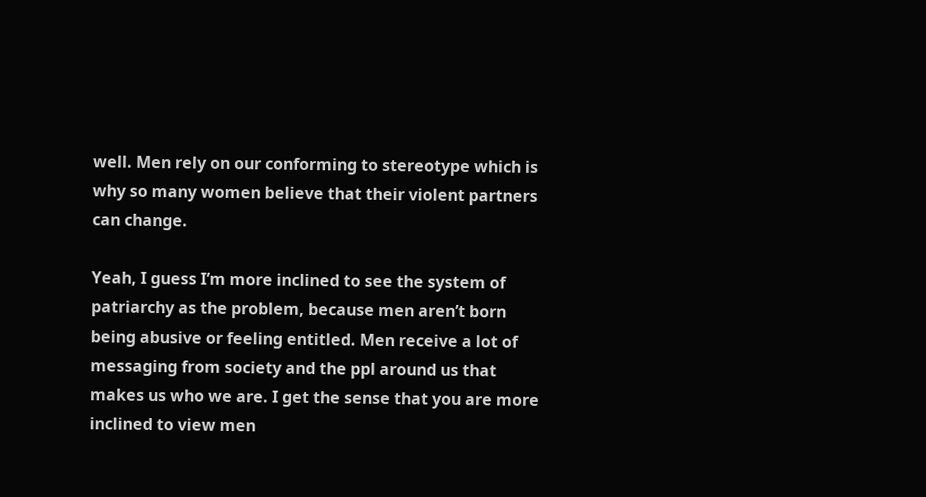well. Men rely on our conforming to stereotype which is why so many women believe that their violent partners can change.

Yeah, I guess I’m more inclined to see the system of patriarchy as the problem, because men aren’t born being abusive or feeling entitled. Men receive a lot of messaging from society and the ppl around us that makes us who we are. I get the sense that you are more inclined to view men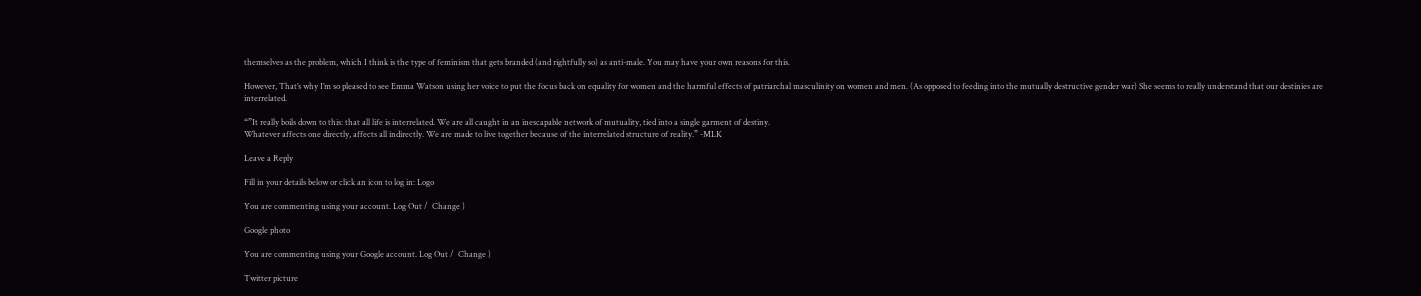themselves as the problem, which I think is the type of feminism that gets branded (and rightfully so) as anti-male. You may have your own reasons for this.

However, That’s why I’m so pleased to see Emma Watson using her voice to put the focus back on equality for women and the harmful effects of patriarchal masculinity on women and men. (As opposed to feeding into the mutually destructive gender war) She seems to really understand that our destinies are interrelated.

“”It really boils down to this: that all life is interrelated. We are all caught in an inescapable network of mutuality, tied into a single garment of destiny.
Whatever affects one directly, affects all indirectly. We are made to live together because of the interrelated structure of reality.” -MLK

Leave a Reply

Fill in your details below or click an icon to log in: Logo

You are commenting using your account. Log Out /  Change )

Google photo

You are commenting using your Google account. Log Out /  Change )

Twitter picture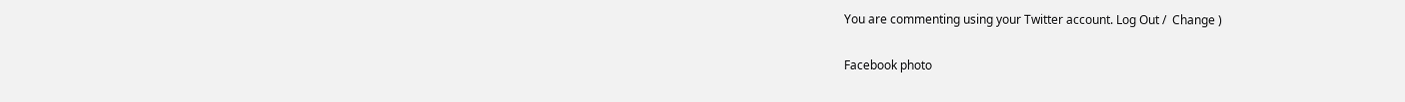You are commenting using your Twitter account. Log Out /  Change )

Facebook photo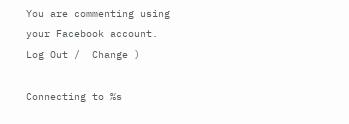You are commenting using your Facebook account. Log Out /  Change )

Connecting to %s